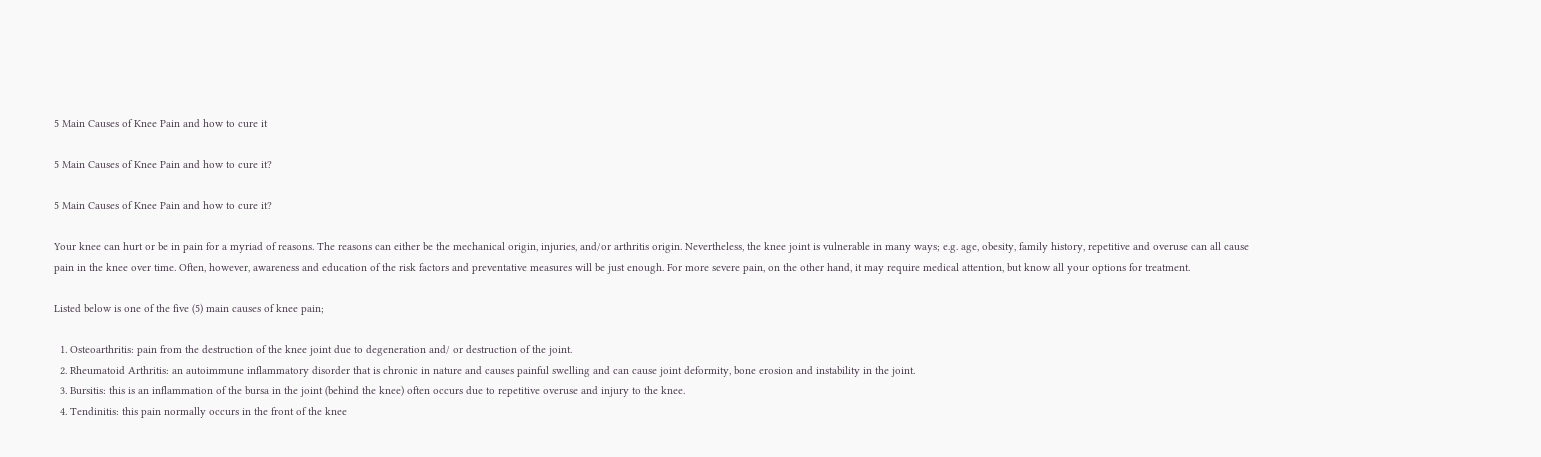5 Main Causes of Knee Pain and how to cure it

5 Main Causes of Knee Pain and how to cure it?

5 Main Causes of Knee Pain and how to cure it?

Your knee can hurt or be in pain for a myriad of reasons. The reasons can either be the mechanical origin, injuries, and/or arthritis origin. Nevertheless, the knee joint is vulnerable in many ways; e.g. age, obesity, family history, repetitive and overuse can all cause pain in the knee over time. Often, however, awareness and education of the risk factors and preventative measures will be just enough. For more severe pain, on the other hand, it may require medical attention, but know all your options for treatment.

Listed below is one of the five (5) main causes of knee pain;

  1. Osteoarthritis: pain from the destruction of the knee joint due to degeneration and/ or destruction of the joint.
  2. Rheumatoid Arthritis: an autoimmune inflammatory disorder that is chronic in nature and causes painful swelling and can cause joint deformity, bone erosion and instability in the joint.
  3. Bursitis: this is an inflammation of the bursa in the joint (behind the knee) often occurs due to repetitive overuse and injury to the knee.
  4. Tendinitis: this pain normally occurs in the front of the knee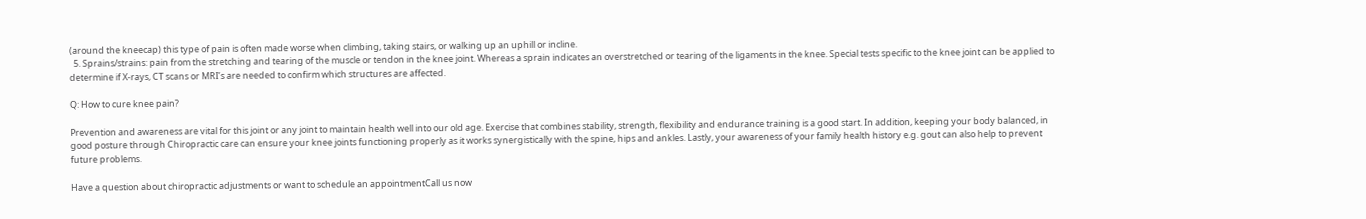(around the kneecap) this type of pain is often made worse when climbing, taking stairs, or walking up an uphill or incline.
  5. Sprains/strains: pain from the stretching and tearing of the muscle or tendon in the knee joint. Whereas a sprain indicates an overstretched or tearing of the ligaments in the knee. Special tests specific to the knee joint can be applied to determine if X-rays, CT scans or MRI’s are needed to confirm which structures are affected.

Q: How to cure knee pain?

Prevention and awareness are vital for this joint or any joint to maintain health well into our old age. Exercise that combines stability, strength, flexibility and endurance training is a good start. In addition, keeping your body balanced, in good posture through Chiropractic care can ensure your knee joints functioning properly as it works synergistically with the spine, hips and ankles. Lastly, your awareness of your family health history e.g. gout can also help to prevent future problems.

Have a question about chiropractic adjustments or want to schedule an appointmentCall us now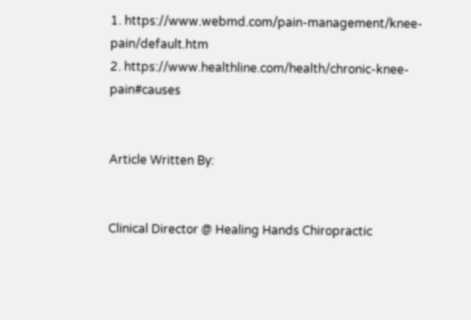1. https://www.webmd.com/pain-management/knee-pain/default.htm
2. https://www.healthline.com/health/chronic-knee-pain#causes


Article Written By:


Clinical Director @ Healing Hands Chiropractic